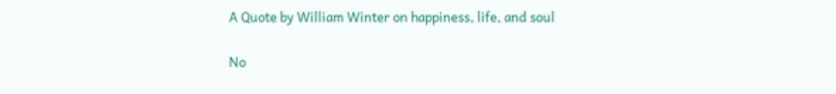A Quote by William Winter on happiness, life, and soul

No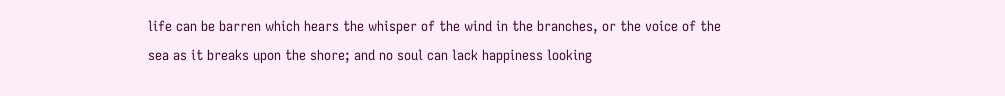life can be barren which hears the whisper of the wind in the branches, or the voice of the sea as it breaks upon the shore; and no soul can lack happiness looking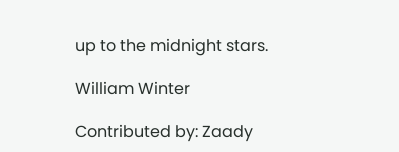up to the midnight stars.

William Winter

Contributed by: Zaady